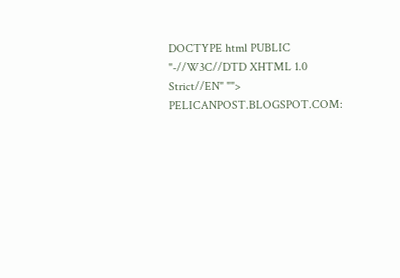DOCTYPE html PUBLIC "-//W3C//DTD XHTML 1.0 Strict//EN" ""> PELICANPOST.BLOGSPOT.COM: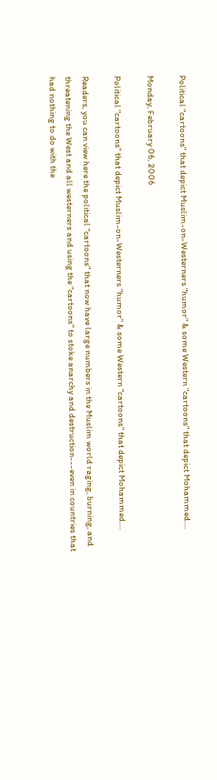Political "cartoons" that depict Muslim-on-Westerners "humor" & some Western "cartoons" that depict Mohammed....

Monday, February 06, 2006

Political "cartoons" that depict Muslim-on-Westerners "humor" & some Western "cartoons" that depict Mohammed....

Readers, you can view here the political "cartoons" that now have large numbers in the Muslim world raging, burning, and threatening the West and all westerners and using the "cartoons" to stoke anarchy and destruction---even in countries that had nothing to do with the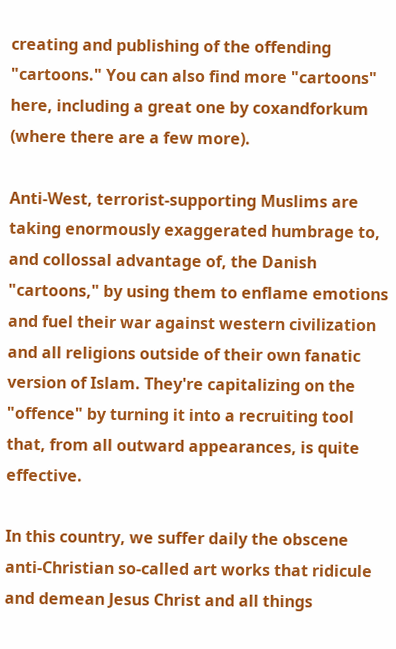creating and publishing of the offending "cartoons." You can also find more "cartoons" here, including a great one by coxandforkum (where there are a few more).

Anti-West, terrorist-supporting Muslims are taking enormously exaggerated humbrage to, and collossal advantage of, the Danish "cartoons," by using them to enflame emotions and fuel their war against western civilization and all religions outside of their own fanatic version of Islam. They're capitalizing on the "offence" by turning it into a recruiting tool that, from all outward appearances, is quite effective.

In this country, we suffer daily the obscene anti-Christian so-called art works that ridicule and demean Jesus Christ and all things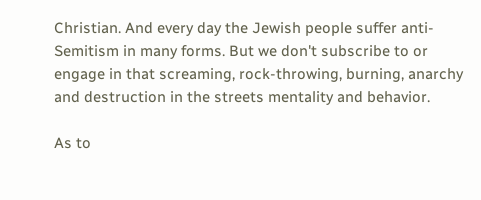Christian. And every day the Jewish people suffer anti-Semitism in many forms. But we don't subscribe to or engage in that screaming, rock-throwing, burning, anarchy and destruction in the streets mentality and behavior.

As to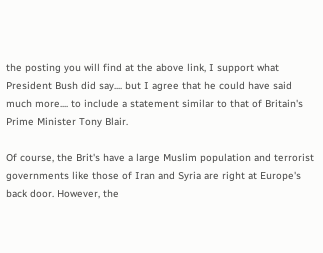the posting you will find at the above link, I support what President Bush did say.... but I agree that he could have said much more.... to include a statement similar to that of Britain's Prime Minister Tony Blair.

Of course, the Brit's have a large Muslim population and terrorist governments like those of Iran and Syria are right at Europe's back door. However, the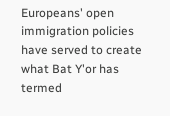Europeans' open immigration policies have served to create what Bat Y'or has termed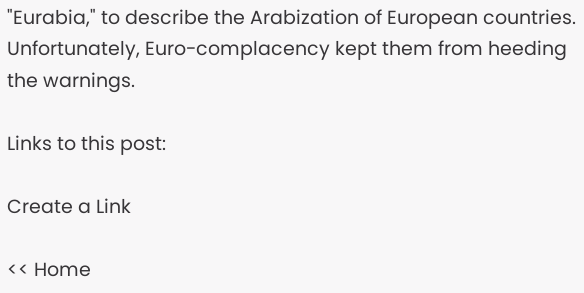"Eurabia," to describe the Arabization of European countries. Unfortunately, Euro-complacency kept them from heeding the warnings.

Links to this post:

Create a Link

<< Home